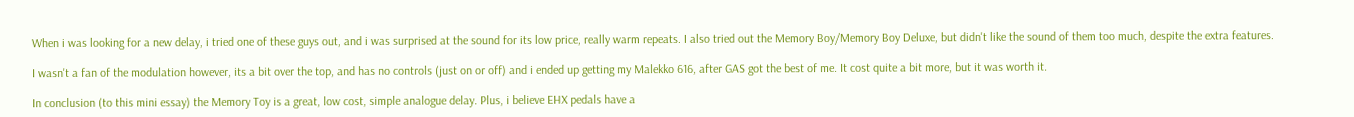When i was looking for a new delay, i tried one of these guys out, and i was surprised at the sound for its low price, really warm repeats. I also tried out the Memory Boy/Memory Boy Deluxe, but didn't like the sound of them too much, despite the extra features.

I wasn't a fan of the modulation however, its a bit over the top, and has no controls (just on or off) and i ended up getting my Malekko 616, after GAS got the best of me. It cost quite a bit more, but it was worth it.

In conclusion (to this mini essay) the Memory Toy is a great, low cost, simple analogue delay. Plus, i believe EHX pedals have a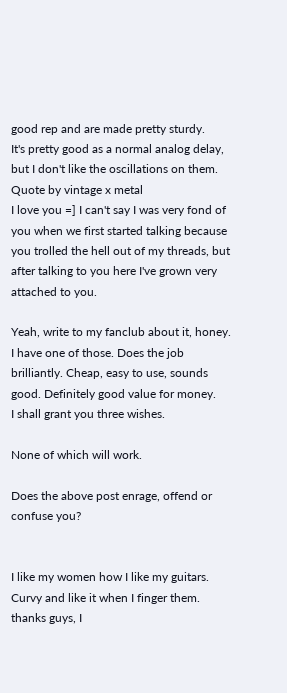good rep and are made pretty sturdy.
It's pretty good as a normal analog delay, but I don't like the oscillations on them.
Quote by vintage x metal
I love you =] I can't say I was very fond of you when we first started talking because you trolled the hell out of my threads, but after talking to you here I've grown very attached to you.

Yeah, write to my fanclub about it, honey.
I have one of those. Does the job brilliantly. Cheap, easy to use, sounds good. Definitely good value for money.
I shall grant you three wishes.

None of which will work.

Does the above post enrage, offend or confuse you?


I like my women how I like my guitars. Curvy and like it when I finger them.
thanks guys, I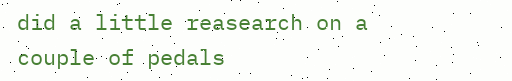did a little reasearch on a couple of pedals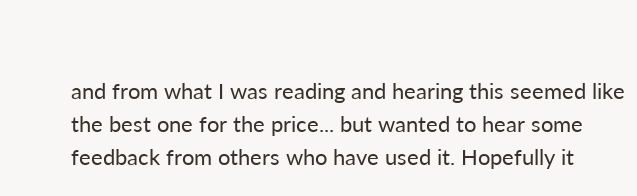and from what I was reading and hearing this seemed like the best one for the price... but wanted to hear some feedback from others who have used it. Hopefully it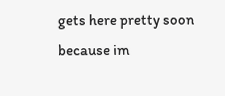gets here pretty soon because im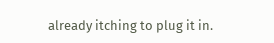already itching to plug it in.